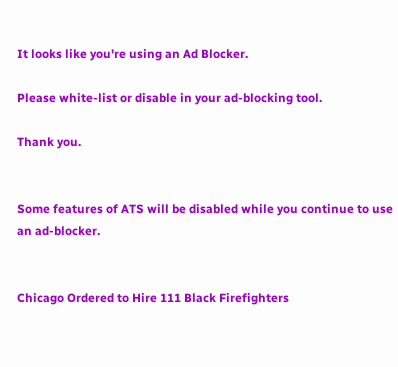It looks like you're using an Ad Blocker.

Please white-list or disable in your ad-blocking tool.

Thank you.


Some features of ATS will be disabled while you continue to use an ad-blocker.


Chicago Ordered to Hire 111 Black Firefighters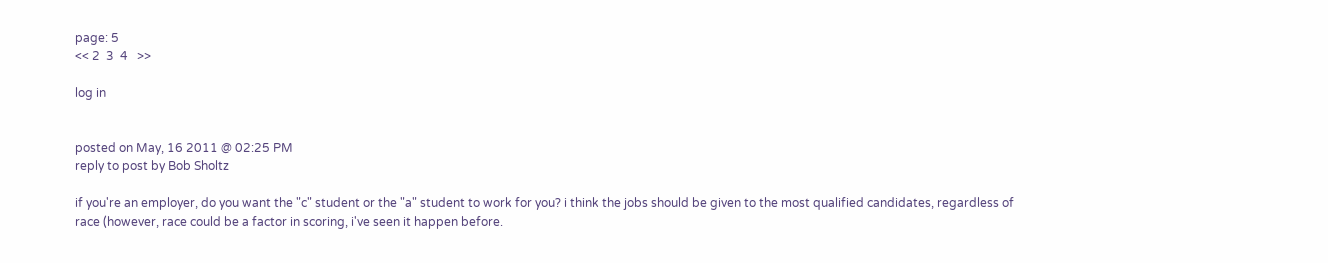page: 5
<< 2  3  4   >>

log in


posted on May, 16 2011 @ 02:25 PM
reply to post by Bob Sholtz

if you're an employer, do you want the "c" student or the "a" student to work for you? i think the jobs should be given to the most qualified candidates, regardless of race (however, race could be a factor in scoring, i've seen it happen before.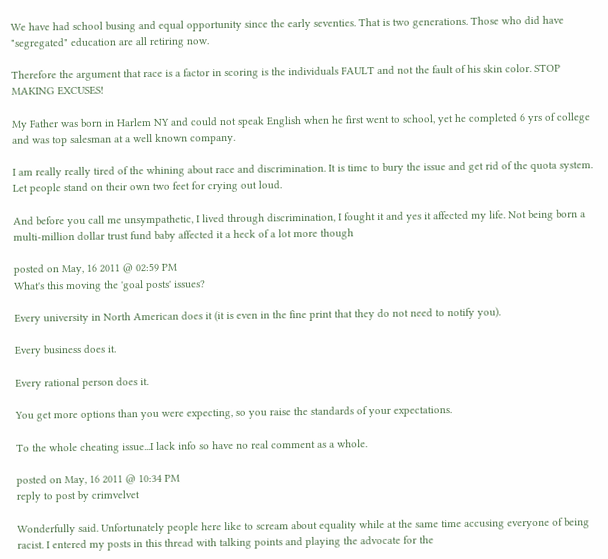We have had school busing and equal opportunity since the early seventies. That is two generations. Those who did have "segregated" education are all retiring now.

Therefore the argument that race is a factor in scoring is the individuals FAULT and not the fault of his skin color. STOP MAKING EXCUSES!

My Father was born in Harlem NY and could not speak English when he first went to school, yet he completed 6 yrs of college and was top salesman at a well known company.

I am really really tired of the whining about race and discrimination. It is time to bury the issue and get rid of the quota system. Let people stand on their own two feet for crying out loud.

And before you call me unsympathetic, I lived through discrimination, I fought it and yes it affected my life. Not being born a multi-million dollar trust fund baby affected it a heck of a lot more though

posted on May, 16 2011 @ 02:59 PM
What's this moving the 'goal posts' issues?

Every university in North American does it (it is even in the fine print that they do not need to notify you).

Every business does it.

Every rational person does it.

You get more options than you were expecting, so you raise the standards of your expectations.

To the whole cheating issue...I lack info so have no real comment as a whole.

posted on May, 16 2011 @ 10:34 PM
reply to post by crimvelvet

Wonderfully said. Unfortunately people here like to scream about equality while at the same time accusing everyone of being racist. I entered my posts in this thread with talking points and playing the advocate for the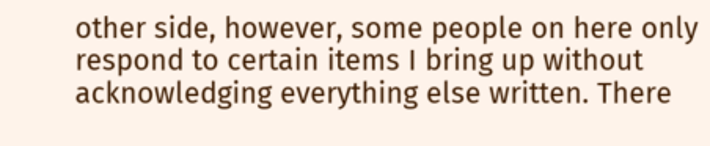other side, however, some people on here only respond to certain items I bring up without acknowledging everything else written. There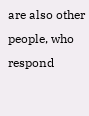are also other people, who respond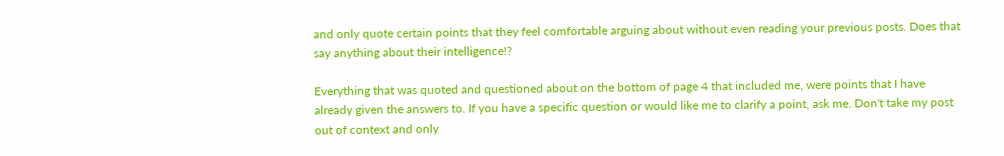and only quote certain points that they feel comfortable arguing about without even reading your previous posts. Does that say anything about their intelligence!?

Everything that was quoted and questioned about on the bottom of page 4 that included me, were points that I have already given the answers to. If you have a specific question or would like me to clarify a point, ask me. Don't take my post out of context and only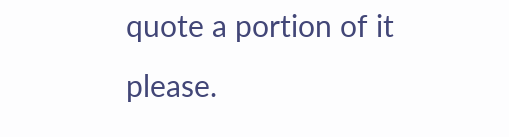quote a portion of it please.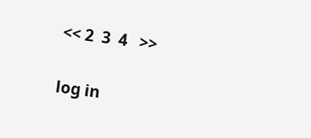<< 2  3  4   >>

log in